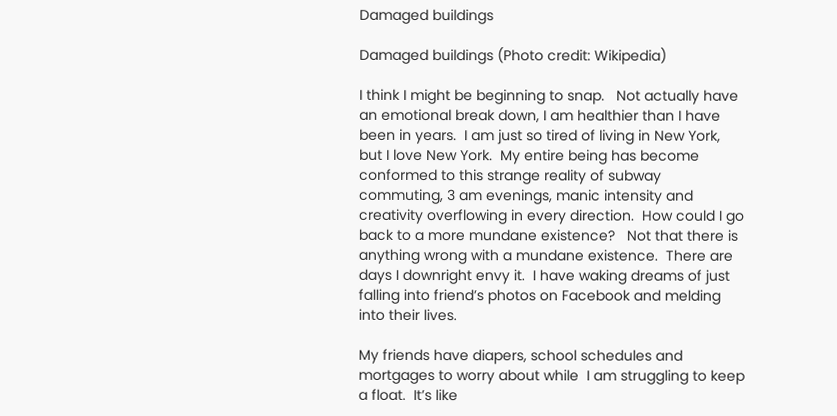Damaged buildings

Damaged buildings (Photo credit: Wikipedia)

I think I might be beginning to snap.   Not actually have an emotional break down, I am healthier than I have been in years.  I am just so tired of living in New York, but I love New York.  My entire being has become conformed to this strange reality of subway commuting, 3 am evenings, manic intensity and creativity overflowing in every direction.  How could I go back to a more mundane existence?   Not that there is anything wrong with a mundane existence.  There are days I downright envy it.  I have waking dreams of just falling into friend’s photos on Facebook and melding into their lives.

My friends have diapers, school schedules and mortgages to worry about while  I am struggling to keep a float.  It’s like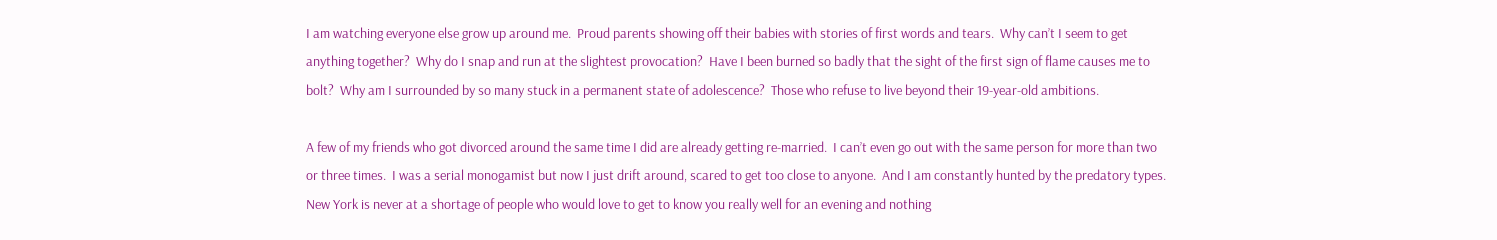I am watching everyone else grow up around me.  Proud parents showing off their babies with stories of first words and tears.  Why can’t I seem to get anything together?  Why do I snap and run at the slightest provocation?  Have I been burned so badly that the sight of the first sign of flame causes me to bolt?  Why am I surrounded by so many stuck in a permanent state of adolescence?  Those who refuse to live beyond their 19-year-old ambitions.

A few of my friends who got divorced around the same time I did are already getting re-married.  I can’t even go out with the same person for more than two or three times.  I was a serial monogamist but now I just drift around, scared to get too close to anyone.  And I am constantly hunted by the predatory types.  New York is never at a shortage of people who would love to get to know you really well for an evening and nothing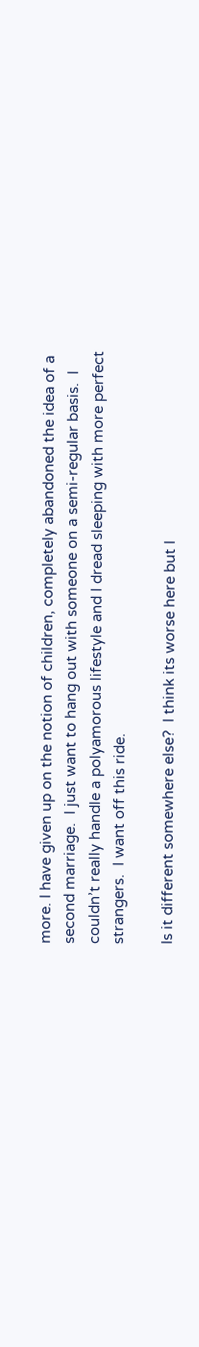more. I have given up on the notion of children, completely abandoned the idea of a second marriage.  I just want to hang out with someone on a semi-regular basis.  I couldn’t really handle a polyamorous lifestyle and I dread sleeping with more perfect strangers.  I want off this ride.

Is it different somewhere else?  I think its worse here but I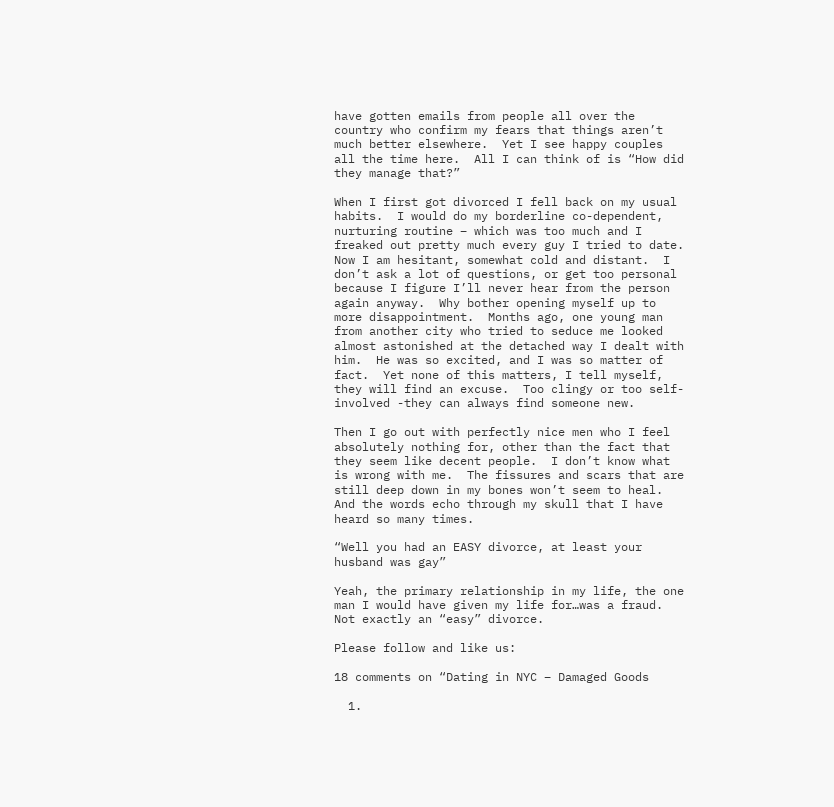have gotten emails from people all over the country who confirm my fears that things aren’t much better elsewhere.  Yet I see happy couples all the time here.  All I can think of is “How did they manage that?”

When I first got divorced I fell back on my usual habits.  I would do my borderline co-dependent, nurturing routine – which was too much and I freaked out pretty much every guy I tried to date.  Now I am hesitant, somewhat cold and distant.  I don’t ask a lot of questions, or get too personal because I figure I’ll never hear from the person again anyway.  Why bother opening myself up to more disappointment.  Months ago, one young man from another city who tried to seduce me looked almost astonished at the detached way I dealt with him.  He was so excited, and I was so matter of fact.  Yet none of this matters, I tell myself, they will find an excuse.  Too clingy or too self-involved -they can always find someone new.

Then I go out with perfectly nice men who I feel absolutely nothing for, other than the fact that they seem like decent people.  I don’t know what is wrong with me.  The fissures and scars that are still deep down in my bones won’t seem to heal.   And the words echo through my skull that I have heard so many times.

“Well you had an EASY divorce, at least your husband was gay”

Yeah, the primary relationship in my life, the one man I would have given my life for…was a fraud.  Not exactly an “easy” divorce.

Please follow and like us:

18 comments on “Dating in NYC – Damaged Goods

  1.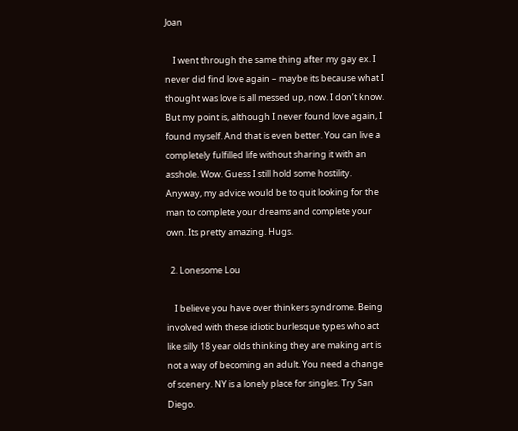Joan

    I went through the same thing after my gay ex. I never did find love again – maybe its because what I thought was love is all messed up, now. I don’t know. But my point is, although I never found love again, I found myself. And that is even better. You can live a completely fulfilled life without sharing it with an asshole. Wow. Guess I still hold some hostility. Anyway, my advice would be to quit looking for the man to complete your dreams and complete your own. Its pretty amazing. Hugs.

  2. Lonesome Lou

    I believe you have over thinkers syndrome. Being involved with these idiotic burlesque types who act like silly 18 year olds thinking they are making art is not a way of becoming an adult. You need a change of scenery. NY is a lonely place for singles. Try San Diego.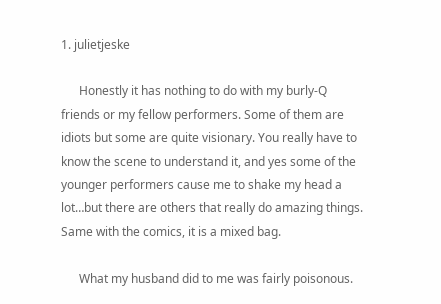1. julietjeske

      Honestly it has nothing to do with my burly-Q friends or my fellow performers. Some of them are idiots but some are quite visionary. You really have to know the scene to understand it, and yes some of the younger performers cause me to shake my head a lot…but there are others that really do amazing things. Same with the comics, it is a mixed bag.

      What my husband did to me was fairly poisonous.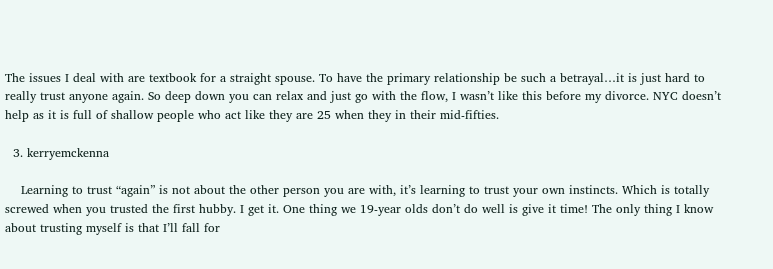The issues I deal with are textbook for a straight spouse. To have the primary relationship be such a betrayal…it is just hard to really trust anyone again. So deep down you can relax and just go with the flow, I wasn’t like this before my divorce. NYC doesn’t help as it is full of shallow people who act like they are 25 when they in their mid-fifties.

  3. kerryemckenna

    Learning to trust “again” is not about the other person you are with, it’s learning to trust your own instincts. Which is totally screwed when you trusted the first hubby. I get it. One thing we 19-year olds don’t do well is give it time! The only thing I know about trusting myself is that I’ll fall for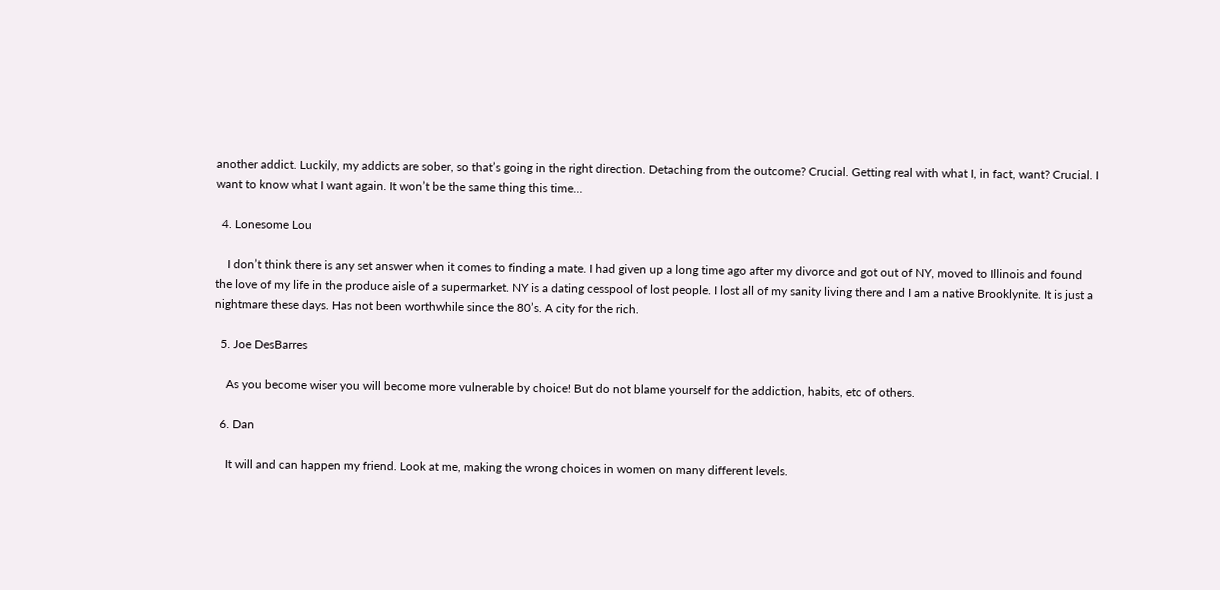another addict. Luckily, my addicts are sober, so that’s going in the right direction. Detaching from the outcome? Crucial. Getting real with what I, in fact, want? Crucial. I want to know what I want again. It won’t be the same thing this time…

  4. Lonesome Lou

    I don’t think there is any set answer when it comes to finding a mate. I had given up a long time ago after my divorce and got out of NY, moved to Illinois and found the love of my life in the produce aisle of a supermarket. NY is a dating cesspool of lost people. I lost all of my sanity living there and I am a native Brooklynite. It is just a nightmare these days. Has not been worthwhile since the 80’s. A city for the rich.

  5. Joe DesBarres

    As you become wiser you will become more vulnerable by choice! But do not blame yourself for the addiction, habits, etc of others.

  6. Dan

    It will and can happen my friend. Look at me, making the wrong choices in women on many different levels.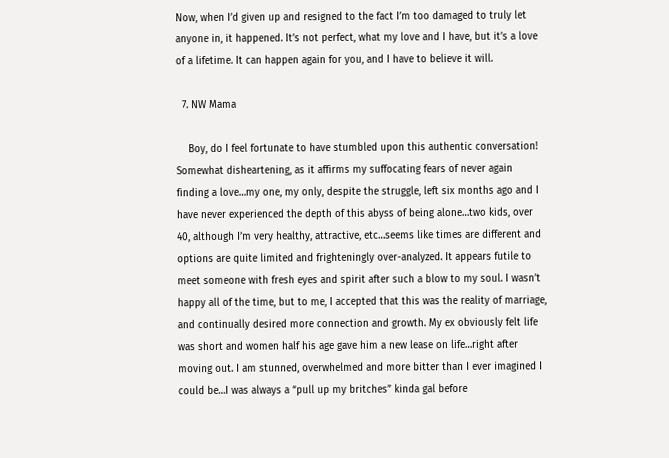Now, when I’d given up and resigned to the fact I’m too damaged to truly let anyone in, it happened. It’s not perfect, what my love and I have, but it’s a love of a lifetime. It can happen again for you, and I have to believe it will.

  7. NW Mama

    Boy, do I feel fortunate to have stumbled upon this authentic conversation! Somewhat disheartening, as it affirms my suffocating fears of never again finding a love…my one, my only, despite the struggle, left six months ago and I have never experienced the depth of this abyss of being alone…two kids, over 40, although I’m very healthy, attractive, etc…seems like times are different and options are quite limited and frighteningly over-analyzed. It appears futile to meet someone with fresh eyes and spirit after such a blow to my soul. I wasn’t happy all of the time, but to me, I accepted that this was the reality of marriage, and continually desired more connection and growth. My ex obviously felt life was short and women half his age gave him a new lease on life…right after moving out. I am stunned, overwhelmed and more bitter than I ever imagined I could be…I was always a “pull up my britches” kinda gal before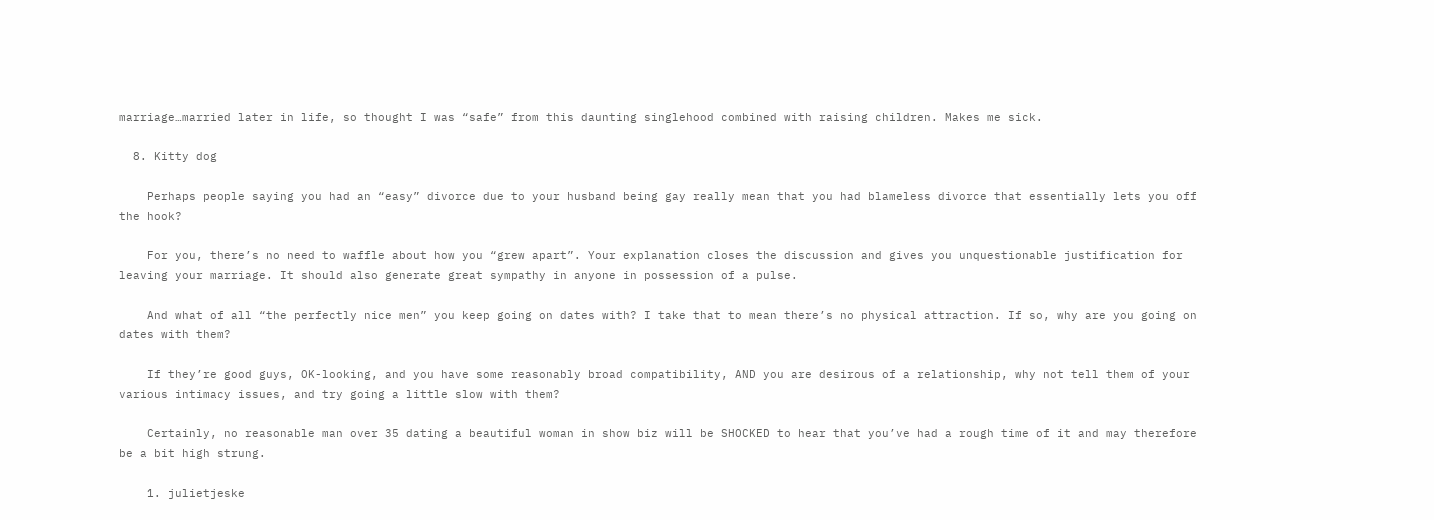marriage…married later in life, so thought I was “safe” from this daunting singlehood combined with raising children. Makes me sick.

  8. Kitty dog

    Perhaps people saying you had an “easy” divorce due to your husband being gay really mean that you had blameless divorce that essentially lets you off the hook?

    For you, there’s no need to waffle about how you “grew apart”. Your explanation closes the discussion and gives you unquestionable justification for leaving your marriage. It should also generate great sympathy in anyone in possession of a pulse.

    And what of all “the perfectly nice men” you keep going on dates with? I take that to mean there’s no physical attraction. If so, why are you going on dates with them?

    If they’re good guys, OK-looking, and you have some reasonably broad compatibility, AND you are desirous of a relationship, why not tell them of your various intimacy issues, and try going a little slow with them?

    Certainly, no reasonable man over 35 dating a beautiful woman in show biz will be SHOCKED to hear that you’ve had a rough time of it and may therefore be a bit high strung.

    1. julietjeske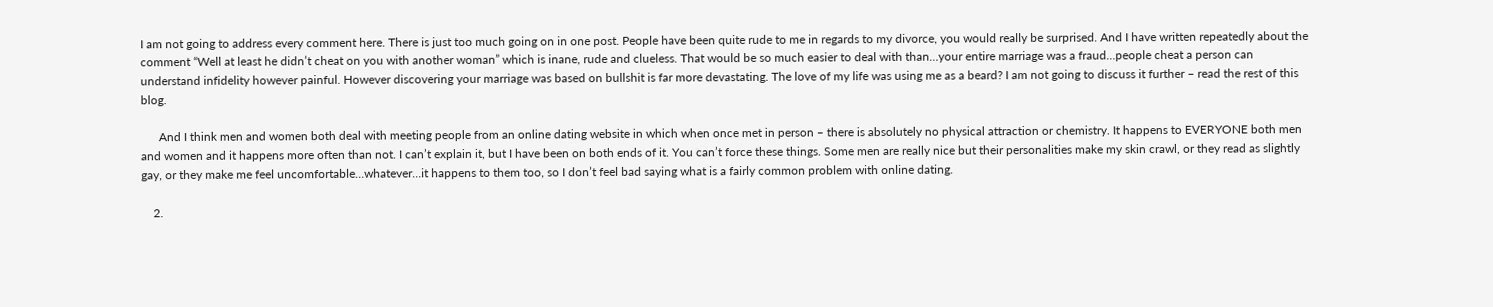I am not going to address every comment here. There is just too much going on in one post. People have been quite rude to me in regards to my divorce, you would really be surprised. And I have written repeatedly about the comment “Well at least he didn’t cheat on you with another woman” which is inane, rude and clueless. That would be so much easier to deal with than…your entire marriage was a fraud…people cheat a person can understand infidelity however painful. However discovering your marriage was based on bullshit is far more devastating. The love of my life was using me as a beard? I am not going to discuss it further – read the rest of this blog.

      And I think men and women both deal with meeting people from an online dating website in which when once met in person – there is absolutely no physical attraction or chemistry. It happens to EVERYONE both men and women and it happens more often than not. I can’t explain it, but I have been on both ends of it. You can’t force these things. Some men are really nice but their personalities make my skin crawl, or they read as slightly gay, or they make me feel uncomfortable…whatever…it happens to them too, so I don’t feel bad saying what is a fairly common problem with online dating.

    2.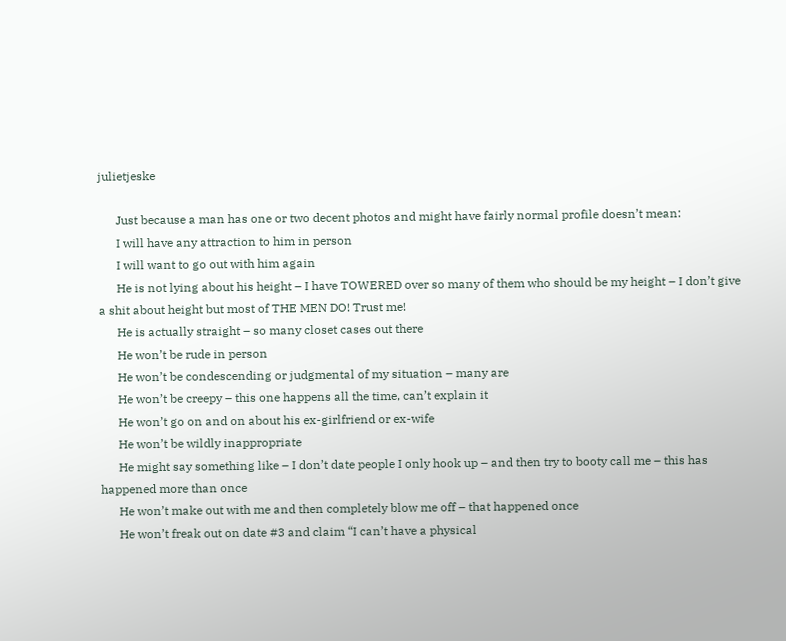julietjeske

      Just because a man has one or two decent photos and might have fairly normal profile doesn’t mean:
      I will have any attraction to him in person
      I will want to go out with him again
      He is not lying about his height – I have TOWERED over so many of them who should be my height – I don’t give a shit about height but most of THE MEN DO! Trust me!
      He is actually straight – so many closet cases out there
      He won’t be rude in person
      He won’t be condescending or judgmental of my situation – many are
      He won’t be creepy – this one happens all the time, can’t explain it
      He won’t go on and on about his ex-girlfriend or ex-wife
      He won’t be wildly inappropriate
      He might say something like – I don’t date people I only hook up – and then try to booty call me – this has happened more than once
      He won’t make out with me and then completely blow me off – that happened once
      He won’t freak out on date #3 and claim “I can’t have a physical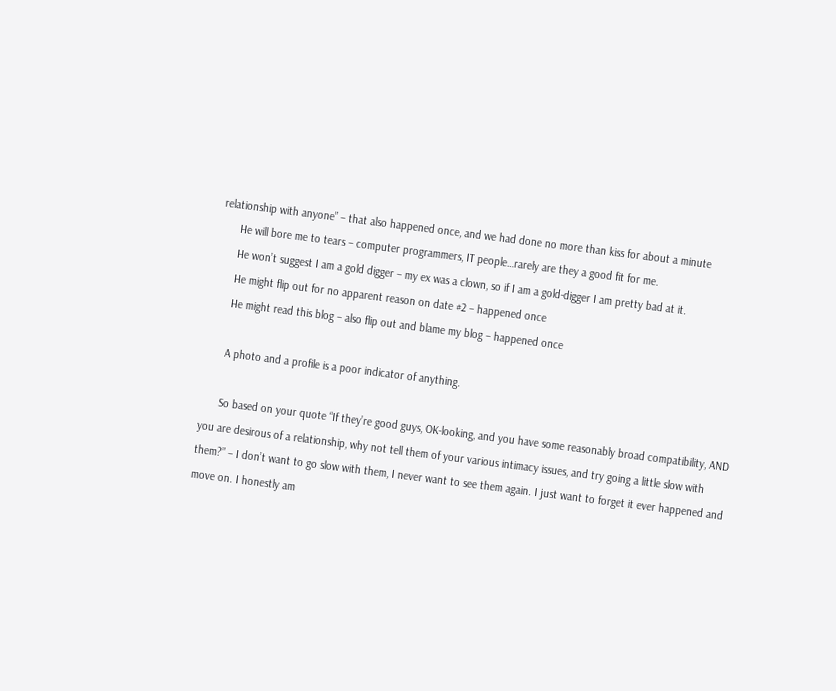relationship with anyone” – that also happened once, and we had done no more than kiss for about a minute
      He will bore me to tears – computer programmers, IT people…rarely are they a good fit for me.
      He won’t suggest I am a gold digger – my ex was a clown, so if I am a gold-digger I am pretty bad at it.
      He might flip out for no apparent reason on date #2 – happened once
      He might read this blog – also flip out and blame my blog – happened once

      A photo and a profile is a poor indicator of anything.

      So based on your quote “If they’re good guys, OK-looking, and you have some reasonably broad compatibility, AND you are desirous of a relationship, why not tell them of your various intimacy issues, and try going a little slow with them?” – I don’t want to go slow with them, I never want to see them again. I just want to forget it ever happened and move on. I honestly am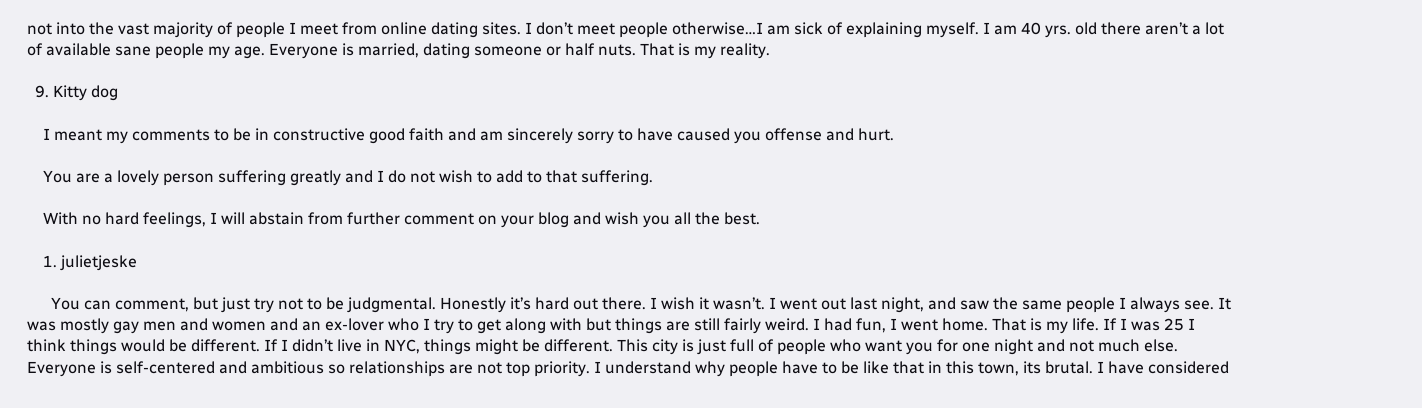not into the vast majority of people I meet from online dating sites. I don’t meet people otherwise…I am sick of explaining myself. I am 40 yrs. old there aren’t a lot of available sane people my age. Everyone is married, dating someone or half nuts. That is my reality.

  9. Kitty dog

    I meant my comments to be in constructive good faith and am sincerely sorry to have caused you offense and hurt.

    You are a lovely person suffering greatly and I do not wish to add to that suffering.

    With no hard feelings, I will abstain from further comment on your blog and wish you all the best.

    1. julietjeske

      You can comment, but just try not to be judgmental. Honestly it’s hard out there. I wish it wasn’t. I went out last night, and saw the same people I always see. It was mostly gay men and women and an ex-lover who I try to get along with but things are still fairly weird. I had fun, I went home. That is my life. If I was 25 I think things would be different. If I didn’t live in NYC, things might be different. This city is just full of people who want you for one night and not much else. Everyone is self-centered and ambitious so relationships are not top priority. I understand why people have to be like that in this town, its brutal. I have considered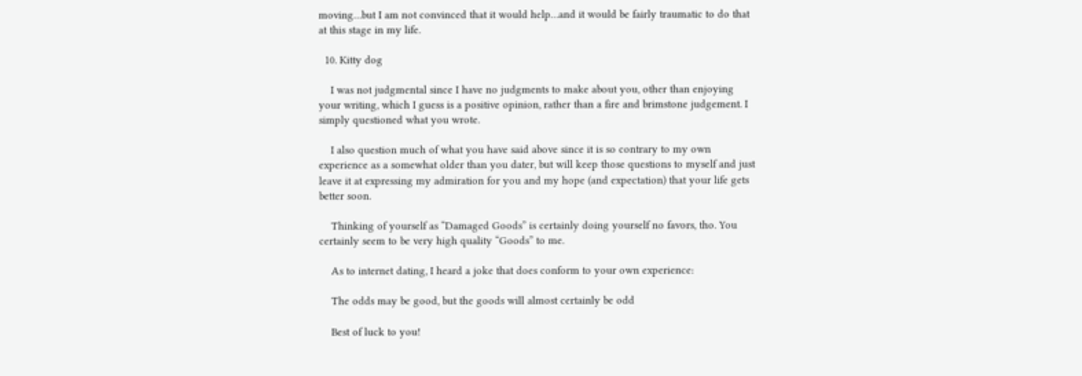moving…but I am not convinced that it would help…and it would be fairly traumatic to do that at this stage in my life.

  10. Kitty dog

    I was not judgmental since I have no judgments to make about you, other than enjoying your writing, which I guess is a positive opinion, rather than a fire and brimstone judgement. I simply questioned what you wrote.

    I also question much of what you have said above since it is so contrary to my own experience as a somewhat older than you dater, but will keep those questions to myself and just leave it at expressing my admiration for you and my hope (and expectation) that your life gets better soon.

    Thinking of yourself as “Damaged Goods” is certainly doing yourself no favors, tho. You certainly seem to be very high quality “Goods” to me.

    As to internet dating, I heard a joke that does conform to your own experience:

    The odds may be good, but the goods will almost certainly be odd

    Best of luck to you!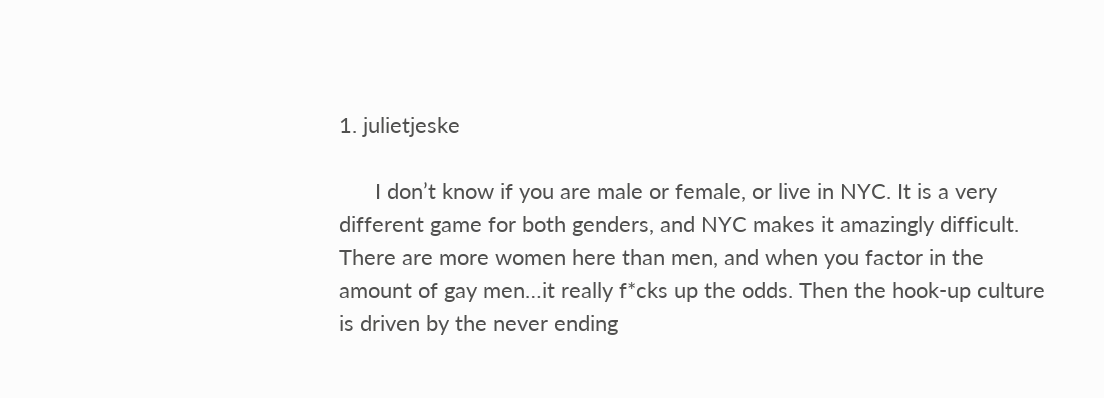1. julietjeske

      I don’t know if you are male or female, or live in NYC. It is a very different game for both genders, and NYC makes it amazingly difficult. There are more women here than men, and when you factor in the amount of gay men…it really f*cks up the odds. Then the hook-up culture is driven by the never ending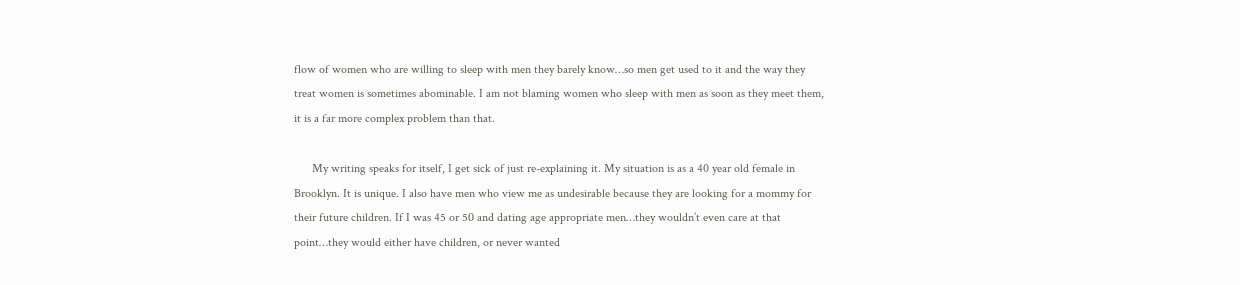flow of women who are willing to sleep with men they barely know…so men get used to it and the way they treat women is sometimes abominable. I am not blaming women who sleep with men as soon as they meet them, it is a far more complex problem than that.

      My writing speaks for itself, I get sick of just re-explaining it. My situation is as a 40 year old female in Brooklyn. It is unique. I also have men who view me as undesirable because they are looking for a mommy for their future children. If I was 45 or 50 and dating age appropriate men…they wouldn’t even care at that point…they would either have children, or never wanted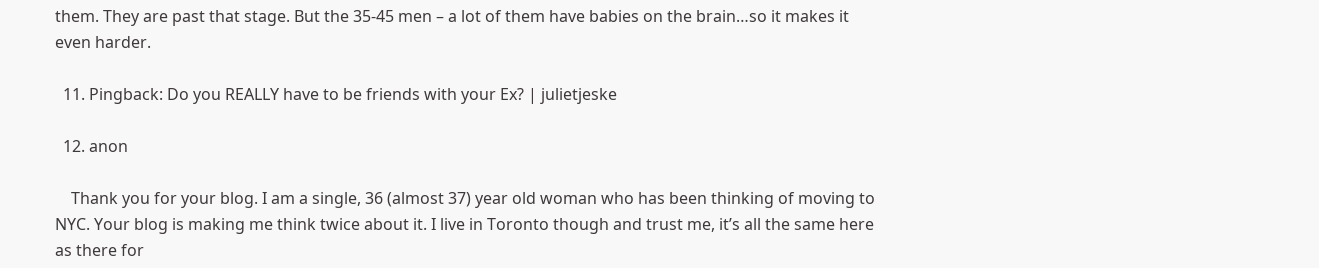them. They are past that stage. But the 35-45 men – a lot of them have babies on the brain…so it makes it even harder.

  11. Pingback: Do you REALLY have to be friends with your Ex? | julietjeske

  12. anon

    Thank you for your blog. I am a single, 36 (almost 37) year old woman who has been thinking of moving to NYC. Your blog is making me think twice about it. I live in Toronto though and trust me, it’s all the same here as there for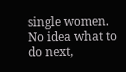single women. No idea what to do next,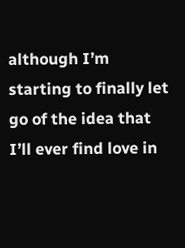although I’m starting to finally let go of the idea that I’ll ever find love in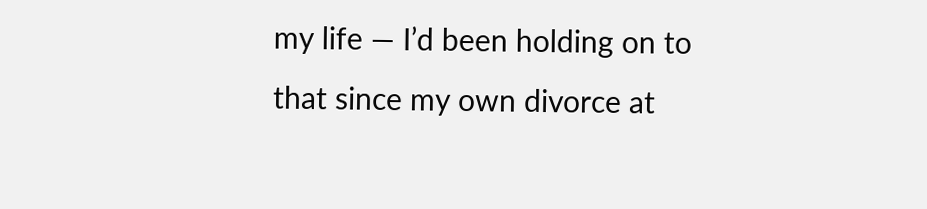my life — I’d been holding on to that since my own divorce at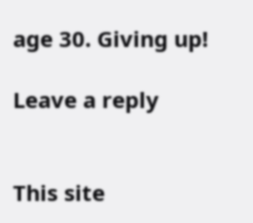age 30. Giving up!

Leave a reply


This site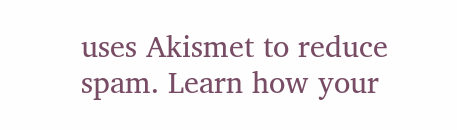uses Akismet to reduce spam. Learn how your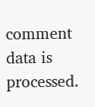comment data is processed.